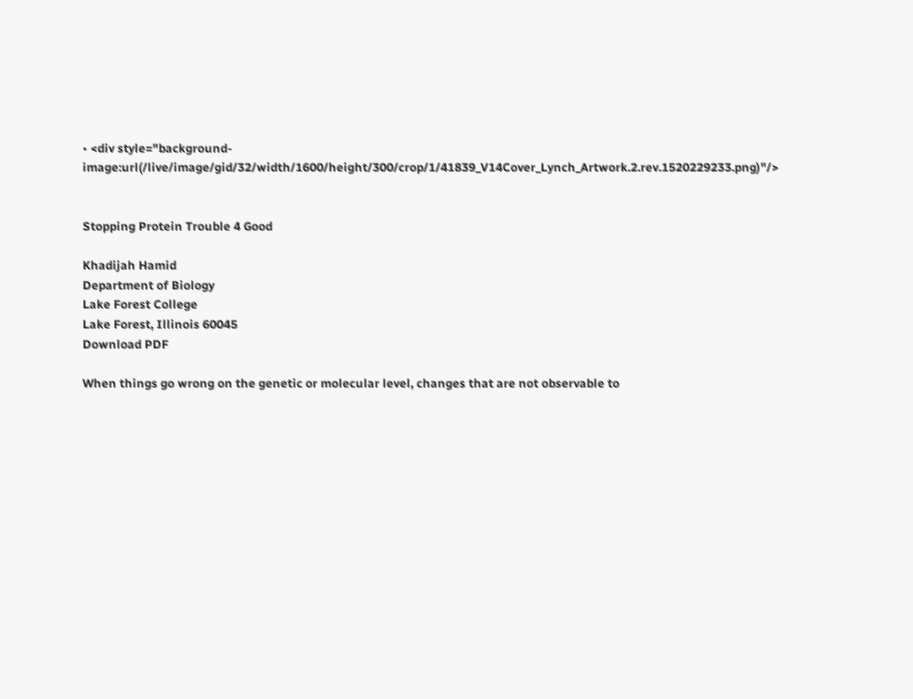• <div style="background-image:url(/live/image/gid/32/width/1600/height/300/crop/1/41839_V14Cover_Lynch_Artwork.2.rev.1520229233.png)"/>


Stopping Protein Trouble 4 Good

Khadijah Hamid
Department of Biology
Lake Forest College
Lake Forest, Illinois 60045
Download PDF

When things go wrong on the genetic or molecular level, changes that are not observable to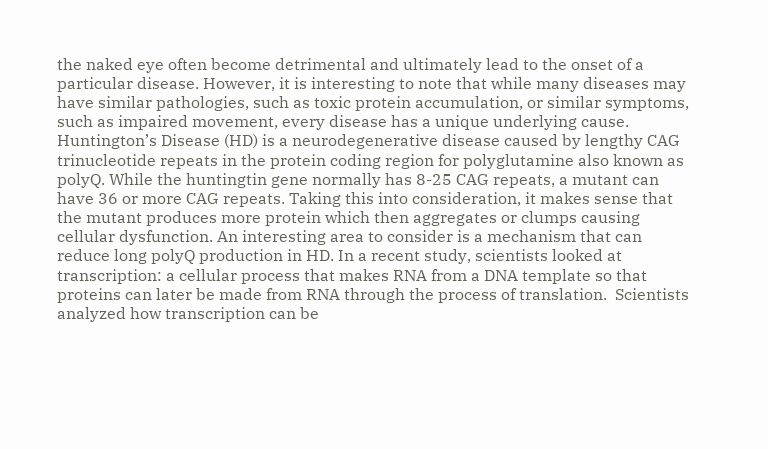the naked eye often become detrimental and ultimately lead to the onset of a particular disease. However, it is interesting to note that while many diseases may have similar pathologies, such as toxic protein accumulation, or similar symptoms, such as impaired movement, every disease has a unique underlying cause. Huntington’s Disease (HD) is a neurodegenerative disease caused by lengthy CAG trinucleotide repeats in the protein coding region for polyglutamine also known as polyQ. While the huntingtin gene normally has 8-25 CAG repeats, a mutant can have 36 or more CAG repeats. Taking this into consideration, it makes sense that the mutant produces more protein which then aggregates or clumps causing cellular dysfunction. An interesting area to consider is a mechanism that can reduce long polyQ production in HD. In a recent study, scientists looked at transcription: a cellular process that makes RNA from a DNA template so that proteins can later be made from RNA through the process of translation.  Scientists analyzed how transcription can be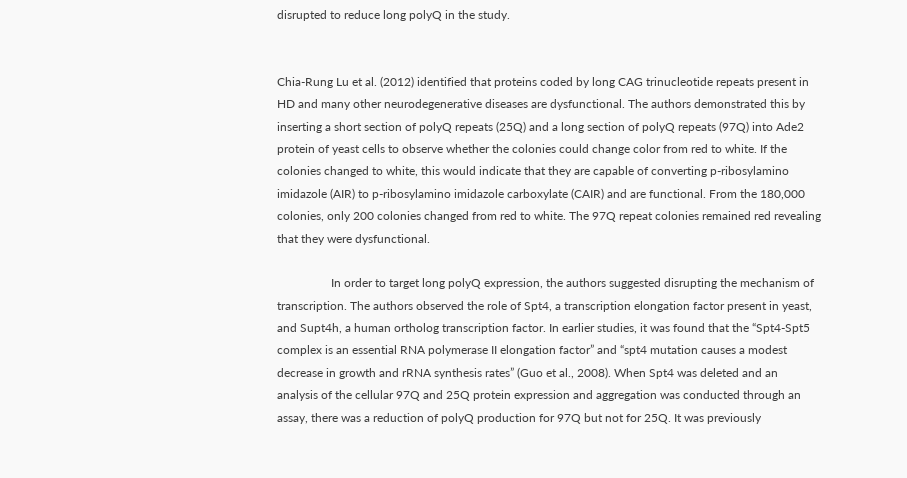disrupted to reduce long polyQ in the study.


Chia-Rung Lu et al. (2012) identified that proteins coded by long CAG trinucleotide repeats present in HD and many other neurodegenerative diseases are dysfunctional. The authors demonstrated this by inserting a short section of polyQ repeats (25Q) and a long section of polyQ repeats (97Q) into Ade2 protein of yeast cells to observe whether the colonies could change color from red to white. If the colonies changed to white, this would indicate that they are capable of converting p-ribosylamino imidazole (AIR) to p-ribosylamino imidazole carboxylate (CAIR) and are functional. From the 180,000 colonies, only 200 colonies changed from red to white. The 97Q repeat colonies remained red revealing that they were dysfunctional.

                  In order to target long polyQ expression, the authors suggested disrupting the mechanism of transcription. The authors observed the role of Spt4, a transcription elongation factor present in yeast, and Supt4h, a human ortholog transcription factor. In earlier studies, it was found that the “Spt4-Spt5 complex is an essential RNA polymerase II elongation factor” and “spt4 mutation causes a modest decrease in growth and rRNA synthesis rates” (Guo et al., 2008). When Spt4 was deleted and an analysis of the cellular 97Q and 25Q protein expression and aggregation was conducted through an assay, there was a reduction of polyQ production for 97Q but not for 25Q. It was previously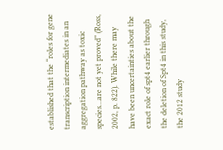established that the “roles for gene transcription intermediates in an aggregation pathway as toxic species…are not yet proved” (Ross, 2002, p. 822). While there may have been uncertainties about the exact role of spt4 earlier through the deletion of Spt4 in this study, the 2012 study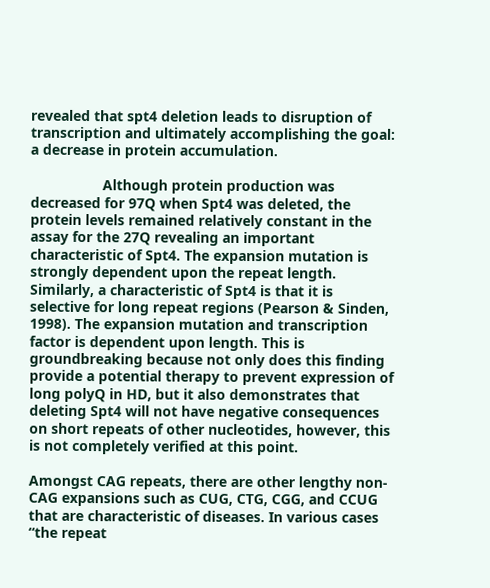revealed that spt4 deletion leads to disruption of transcription and ultimately accomplishing the goal: a decrease in protein accumulation.

                  Although protein production was decreased for 97Q when Spt4 was deleted, the protein levels remained relatively constant in the assay for the 27Q revealing an important characteristic of Spt4. The expansion mutation is strongly dependent upon the repeat length. Similarly, a characteristic of Spt4 is that it is selective for long repeat regions (Pearson & Sinden, 1998). The expansion mutation and transcription factor is dependent upon length. This is groundbreaking because not only does this finding provide a potential therapy to prevent expression of long polyQ in HD, but it also demonstrates that deleting Spt4 will not have negative consequences on short repeats of other nucleotides, however, this is not completely verified at this point.

Amongst CAG repeats, there are other lengthy non-CAG expansions such as CUG, CTG, CGG, and CCUG that are characteristic of diseases. In various cases “the repeat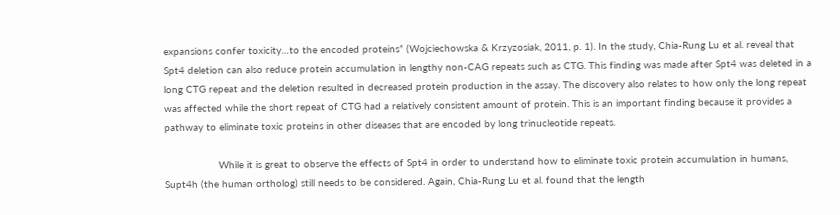expansions confer toxicity…to the encoded proteins” (Wojciechowska & Krzyzosiak, 2011, p. 1). In the study, Chia-Rung Lu et al. reveal that Spt4 deletion can also reduce protein accumulation in lengthy non-CAG repeats such as CTG. This finding was made after Spt4 was deleted in a long CTG repeat and the deletion resulted in decreased protein production in the assay. The discovery also relates to how only the long repeat was affected while the short repeat of CTG had a relatively consistent amount of protein. This is an important finding because it provides a pathway to eliminate toxic proteins in other diseases that are encoded by long trinucleotide repeats.

                  While it is great to observe the effects of Spt4 in order to understand how to eliminate toxic protein accumulation in humans, Supt4h (the human ortholog) still needs to be considered. Again, Chia-Rung Lu et al. found that the length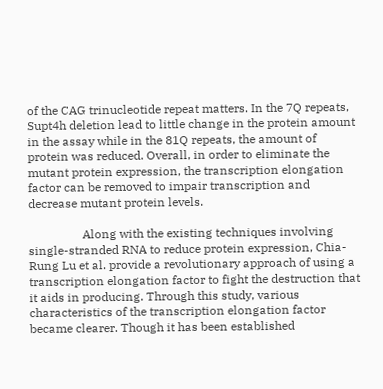of the CAG trinucleotide repeat matters. In the 7Q repeats, Supt4h deletion lead to little change in the protein amount in the assay while in the 81Q repeats, the amount of protein was reduced. Overall, in order to eliminate the mutant protein expression, the transcription elongation factor can be removed to impair transcription and decrease mutant protein levels.

                  Along with the existing techniques involving single-stranded RNA to reduce protein expression, Chia-Rung Lu et al. provide a revolutionary approach of using a transcription elongation factor to fight the destruction that it aids in producing. Through this study, various characteristics of the transcription elongation factor became clearer. Though it has been established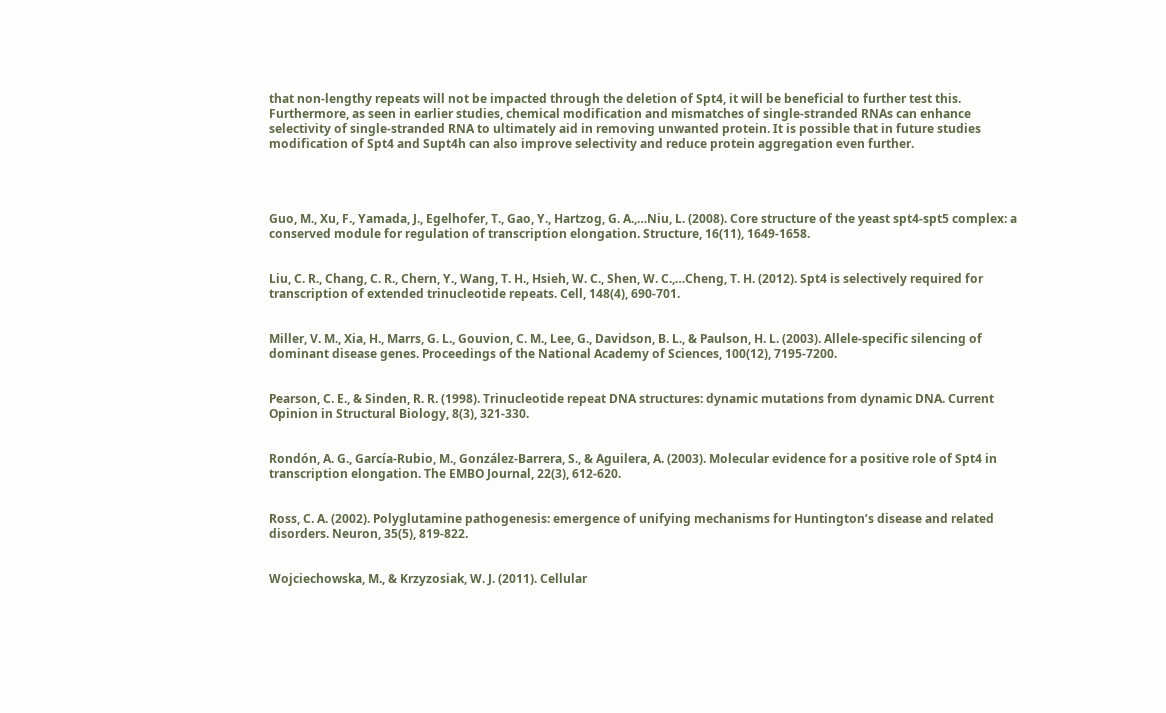that non-lengthy repeats will not be impacted through the deletion of Spt4, it will be beneficial to further test this. Furthermore, as seen in earlier studies, chemical modification and mismatches of single-stranded RNAs can enhance selectivity of single-stranded RNA to ultimately aid in removing unwanted protein. It is possible that in future studies modification of Spt4 and Supt4h can also improve selectivity and reduce protein aggregation even further.




Guo, M., Xu, F., Yamada, J., Egelhofer, T., Gao, Y., Hartzog, G. A.,…Niu, L. (2008). Core structure of the yeast spt4-spt5 complex: a conserved module for regulation of transcription elongation. Structure, 16(11), 1649-1658.


Liu, C. R., Chang, C. R., Chern, Y., Wang, T. H., Hsieh, W. C., Shen, W. C.,…Cheng, T. H. (2012). Spt4 is selectively required for transcription of extended trinucleotide repeats. Cell, 148(4), 690-701.


Miller, V. M., Xia, H., Marrs, G. L., Gouvion, C. M., Lee, G., Davidson, B. L., & Paulson, H. L. (2003). Allele-specific silencing of dominant disease genes. Proceedings of the National Academy of Sciences, 100(12), 7195-7200.


Pearson, C. E., & Sinden, R. R. (1998). Trinucleotide repeat DNA structures: dynamic mutations from dynamic DNA. Current Opinion in Structural Biology, 8(3), 321-330.


Rondón, A. G., García-Rubio, M., González-Barrera, S., & Aguilera, A. (2003). Molecular evidence for a positive role of Spt4 in transcription elongation. The EMBO Journal, 22(3), 612-620.


Ross, C. A. (2002). Polyglutamine pathogenesis: emergence of unifying mechanisms for Huntington’s disease and related disorders. Neuron, 35(5), 819-822.


Wojciechowska, M., & Krzyzosiak, W. J. (2011). Cellular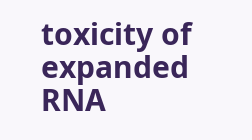toxicity of expanded RNA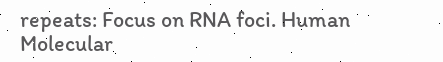repeats: Focus on RNA foci. Human Molecular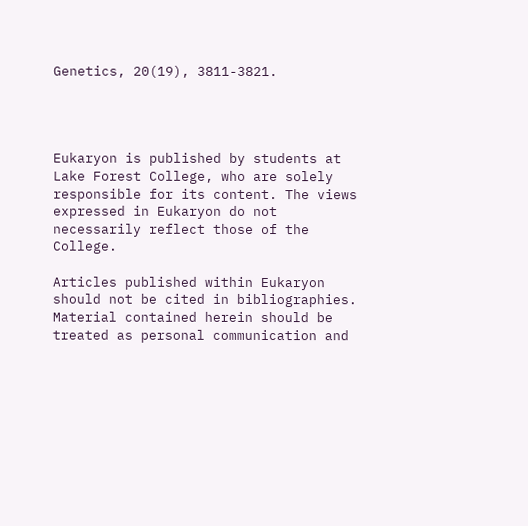Genetics, 20(19), 3811-3821.




Eukaryon is published by students at Lake Forest College, who are solely responsible for its content. The views expressed in Eukaryon do not necessarily reflect those of the College.

Articles published within Eukaryon should not be cited in bibliographies. Material contained herein should be treated as personal communication and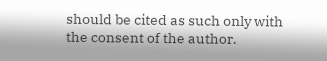should be cited as such only with the consent of the author.